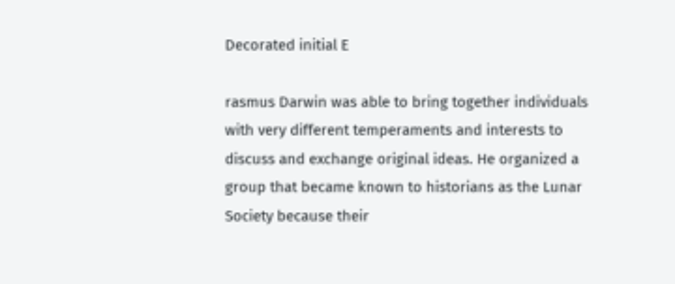Decorated initial E

rasmus Darwin was able to bring together individuals with very different temperaments and interests to discuss and exchange original ideas. He organized a group that became known to historians as the Lunar Society because their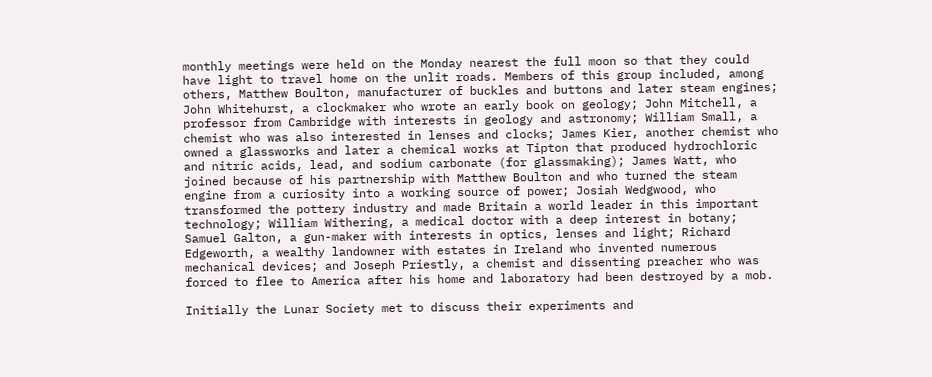monthly meetings were held on the Monday nearest the full moon so that they could have light to travel home on the unlit roads. Members of this group included, among others, Matthew Boulton, manufacturer of buckles and buttons and later steam engines; John Whitehurst, a clockmaker who wrote an early book on geology; John Mitchell, a professor from Cambridge with interests in geology and astronomy; William Small, a chemist who was also interested in lenses and clocks; James Kier, another chemist who owned a glassworks and later a chemical works at Tipton that produced hydrochloric and nitric acids, lead, and sodium carbonate (for glassmaking); James Watt, who joined because of his partnership with Matthew Boulton and who turned the steam engine from a curiosity into a working source of power; Josiah Wedgwood, who transformed the pottery industry and made Britain a world leader in this important technology; William Withering, a medical doctor with a deep interest in botany; Samuel Galton, a gun-maker with interests in optics, lenses and light; Richard Edgeworth, a wealthy landowner with estates in Ireland who invented numerous mechanical devices; and Joseph Priestly, a chemist and dissenting preacher who was forced to flee to America after his home and laboratory had been destroyed by a mob.

Initially the Lunar Society met to discuss their experiments and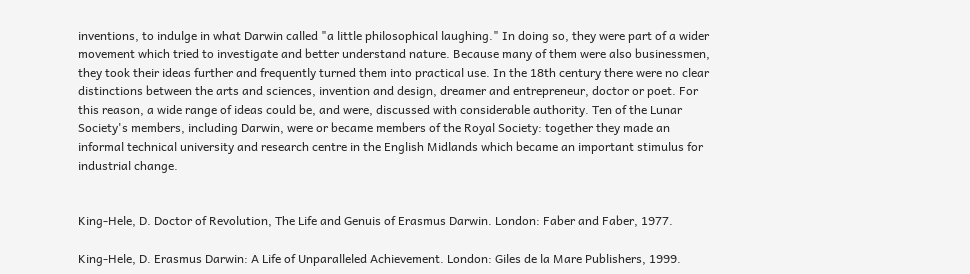inventions, to indulge in what Darwin called "a little philosophical laughing." In doing so, they were part of a wider movement which tried to investigate and better understand nature. Because many of them were also businessmen, they took their ideas further and frequently turned them into practical use. In the 18th century there were no clear distinctions between the arts and sciences, invention and design, dreamer and entrepreneur, doctor or poet. For this reason, a wide range of ideas could be, and were, discussed with considerable authority. Ten of the Lunar Society's members, including Darwin, were or became members of the Royal Society: together they made an informal technical university and research centre in the English Midlands which became an important stimulus for industrial change.


King-Hele, D. Doctor of Revolution, The Life and Genuis of Erasmus Darwin. London: Faber and Faber, 1977.

King-Hele, D. Erasmus Darwin: A Life of Unparalleled Achievement. London: Giles de la Mare Publishers, 1999.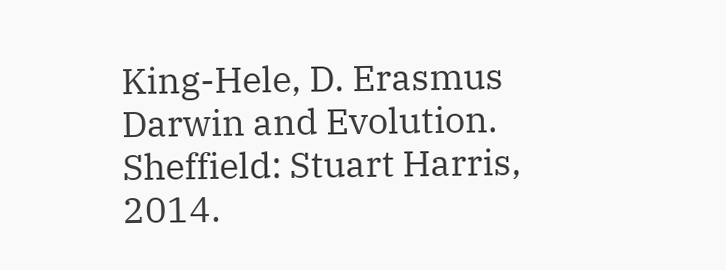King-Hele, D. Erasmus Darwin and Evolution. Sheffield: Stuart Harris, 2014.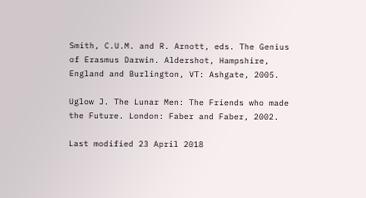Smith, C.U.M. and R. Arnott, eds. The Genius of Erasmus Darwin. Aldershot, Hampshire, England and Burlington, VT: Ashgate, 2005.

Uglow J. The Lunar Men: The Friends who made the Future. London: Faber and Faber, 2002.

Last modified 23 April 2018